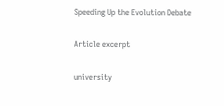Speeding Up the Evolution Debate

Article excerpt

university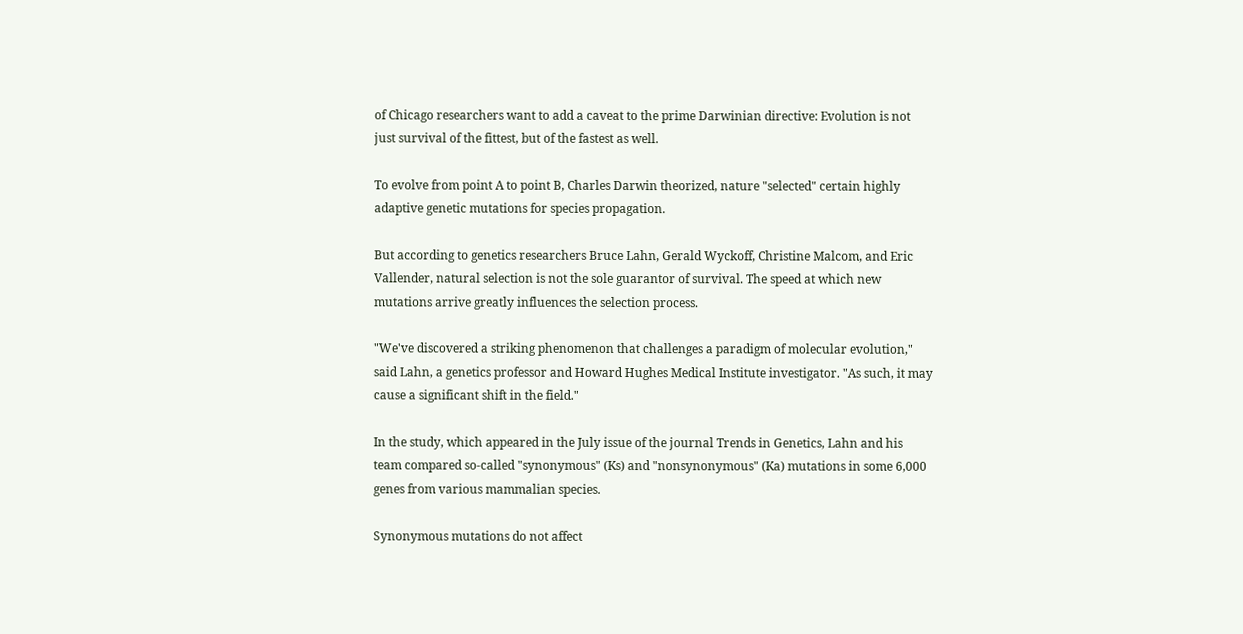of Chicago researchers want to add a caveat to the prime Darwinian directive: Evolution is not just survival of the fittest, but of the fastest as well.

To evolve from point A to point B, Charles Darwin theorized, nature "selected" certain highly adaptive genetic mutations for species propagation.

But according to genetics researchers Bruce Lahn, Gerald Wyckoff, Christine Malcom, and Eric Vallender, natural selection is not the sole guarantor of survival. The speed at which new mutations arrive greatly influences the selection process.

"We've discovered a striking phenomenon that challenges a paradigm of molecular evolution," said Lahn, a genetics professor and Howard Hughes Medical Institute investigator. "As such, it may cause a significant shift in the field."

In the study, which appeared in the July issue of the journal Trends in Genetics, Lahn and his team compared so-called "synonymous" (Ks) and "nonsynonymous" (Ka) mutations in some 6,000 genes from various mammalian species.

Synonymous mutations do not affect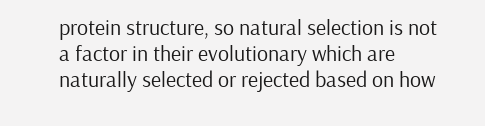protein structure, so natural selection is not a factor in their evolutionary which are naturally selected or rejected based on how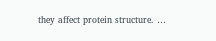they affect protein structure. …